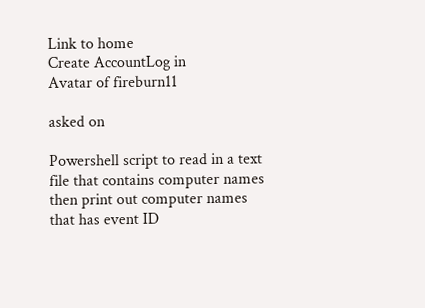Link to home
Create AccountLog in
Avatar of fireburn11

asked on

Powershell script to read in a text file that contains computer names then print out computer names that has event ID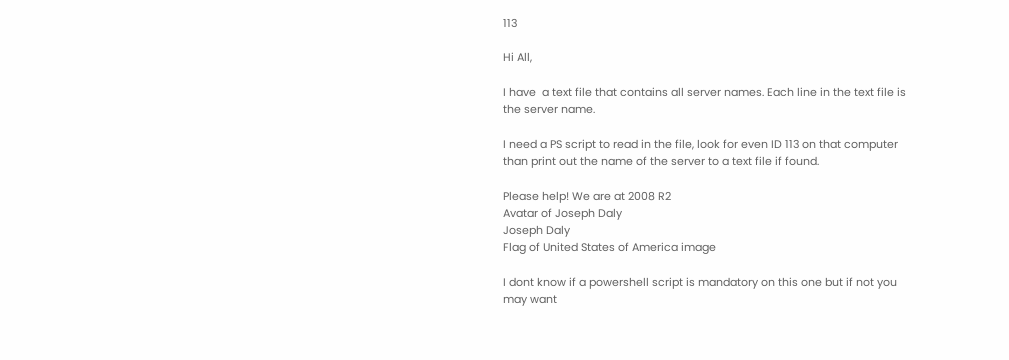113

Hi All,

I have  a text file that contains all server names. Each line in the text file is the server name.

I need a PS script to read in the file, look for even ID 113 on that computer than print out the name of the server to a text file if found.

Please help! We are at 2008 R2
Avatar of Joseph Daly
Joseph Daly
Flag of United States of America image

I dont know if a powershell script is mandatory on this one but if not you may want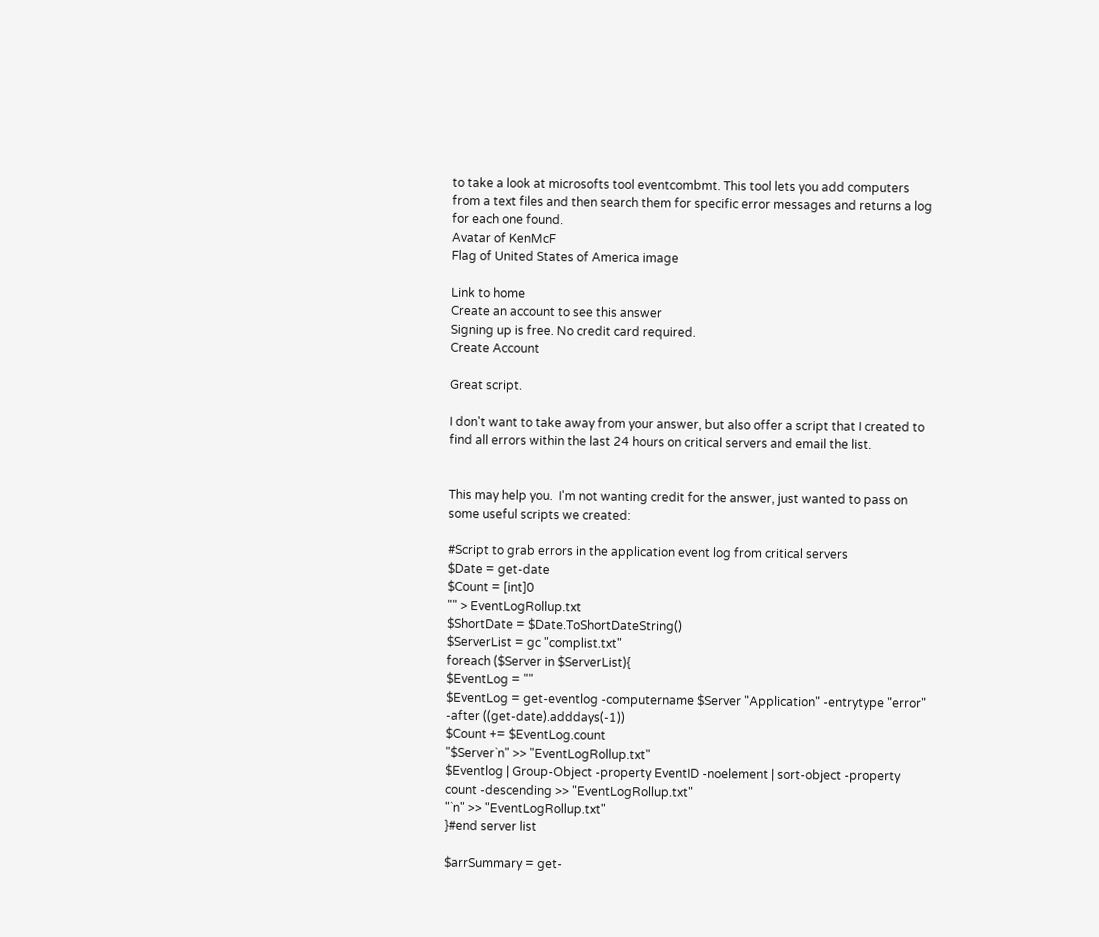to take a look at microsofts tool eventcombmt. This tool lets you add computers from a text files and then search them for specific error messages and returns a log for each one found.
Avatar of KenMcF
Flag of United States of America image

Link to home
Create an account to see this answer
Signing up is free. No credit card required.
Create Account

Great script.

I don't want to take away from your answer, but also offer a script that I created to find all errors within the last 24 hours on critical servers and email the list.


This may help you.  I'm not wanting credit for the answer, just wanted to pass on some useful scripts we created:

#Script to grab errors in the application event log from critical servers
$Date = get-date
$Count = [int]0
"" > EventLogRollup.txt
$ShortDate = $Date.ToShortDateString()
$ServerList = gc "complist.txt"
foreach ($Server in $ServerList){
$EventLog = ""
$EventLog = get-eventlog -computername $Server "Application" -entrytype "error" -after ((get-date).adddays(-1))
$Count += $EventLog.count
"$Server`n" >> "EventLogRollup.txt"
$Eventlog | Group-Object -property EventID -noelement | sort-object -property count -descending >> "EventLogRollup.txt"
"`n" >> "EventLogRollup.txt"
}#end server list

$arrSummary = get-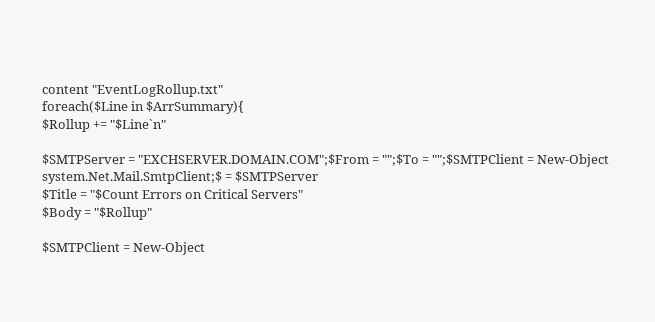content "EventLogRollup.txt"
foreach($Line in $ArrSummary){
$Rollup += "$Line`n"

$SMTPServer = "EXCHSERVER.DOMAIN.COM";$From = "";$To = "";$SMTPClient = New-Object system.Net.Mail.SmtpClient;$ = $SMTPServer
$Title = "$Count Errors on Critical Servers"
$Body = "$Rollup"

$SMTPClient = New-Object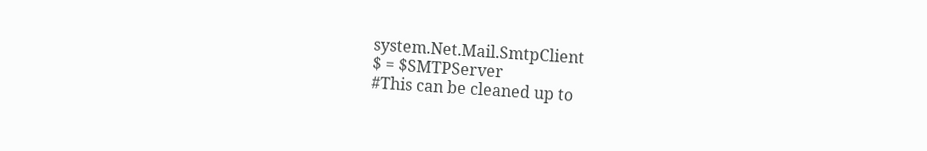system.Net.Mail.SmtpClient
$ = $SMTPServer
#This can be cleaned up to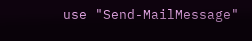use "Send-MailMessage"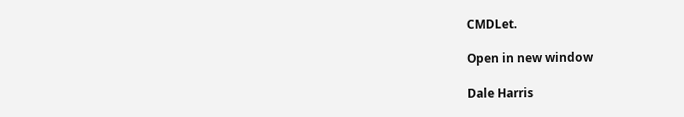CMDLet.

Open in new window

Dale Harris